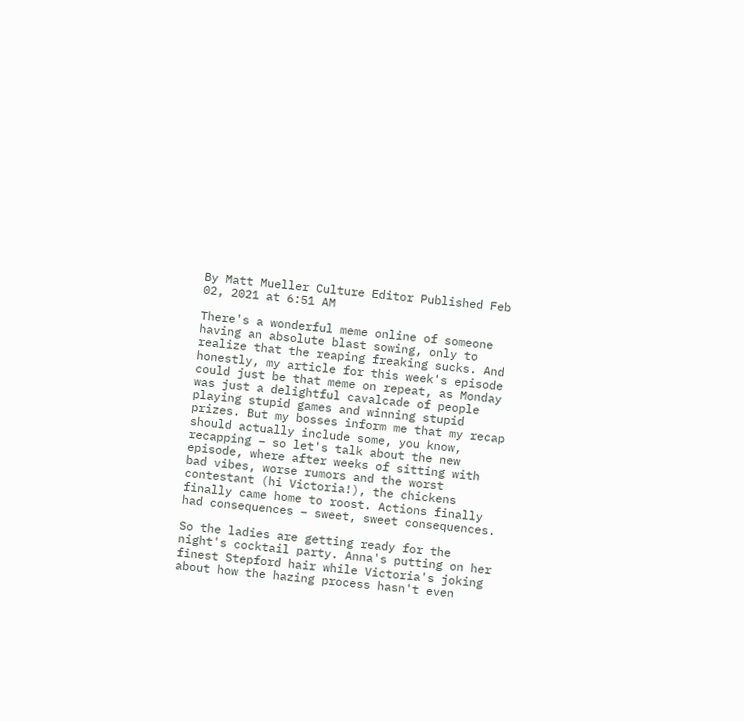By Matt Mueller Culture Editor Published Feb 02, 2021 at 6:51 AM

There's a wonderful meme online of someone having an absolute blast sowing, only to realize that the reaping freaking sucks. And honestly, my article for this week's episode could just be that meme on repeat, as Monday was just a delightful cavalcade of people playing stupid games and winning stupid prizes. But my bosses inform me that my recap should actually include some, you know, recapping – so let's talk about the new episode, where after weeks of sitting with bad vibes, worse rumors and the worst contestant (hi Victoria!), the chickens finally came home to roost. Actions finally had consequences – sweet, sweet consequences.

So the ladies are getting ready for the night's cocktail party. Anna's putting on her finest Stepford hair while Victoria's joking about how the hazing process hasn't even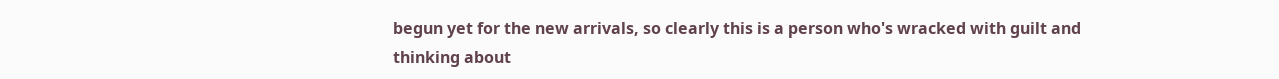begun yet for the new arrivals, so clearly this is a person who's wracked with guilt and thinking about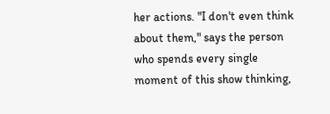her actions. "I don't even think about them," says the person who spends every single moment of this show thinking,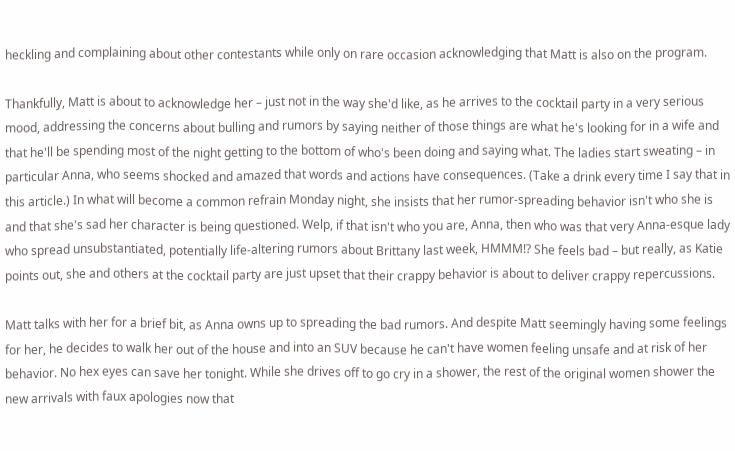heckling and complaining about other contestants while only on rare occasion acknowledging that Matt is also on the program.

Thankfully, Matt is about to acknowledge her – just not in the way she'd like, as he arrives to the cocktail party in a very serious mood, addressing the concerns about bulling and rumors by saying neither of those things are what he's looking for in a wife and that he'll be spending most of the night getting to the bottom of who's been doing and saying what. The ladies start sweating – in particular Anna, who seems shocked and amazed that words and actions have consequences. (Take a drink every time I say that in this article.) In what will become a common refrain Monday night, she insists that her rumor-spreading behavior isn't who she is and that she's sad her character is being questioned. Welp, if that isn't who you are, Anna, then who was that very Anna-esque lady who spread unsubstantiated, potentially life-altering rumors about Brittany last week, HMMM!? She feels bad – but really, as Katie points out, she and others at the cocktail party are just upset that their crappy behavior is about to deliver crappy repercussions.

Matt talks with her for a brief bit, as Anna owns up to spreading the bad rumors. And despite Matt seemingly having some feelings for her, he decides to walk her out of the house and into an SUV because he can't have women feeling unsafe and at risk of her behavior. No hex eyes can save her tonight. While she drives off to go cry in a shower, the rest of the original women shower the new arrivals with faux apologies now that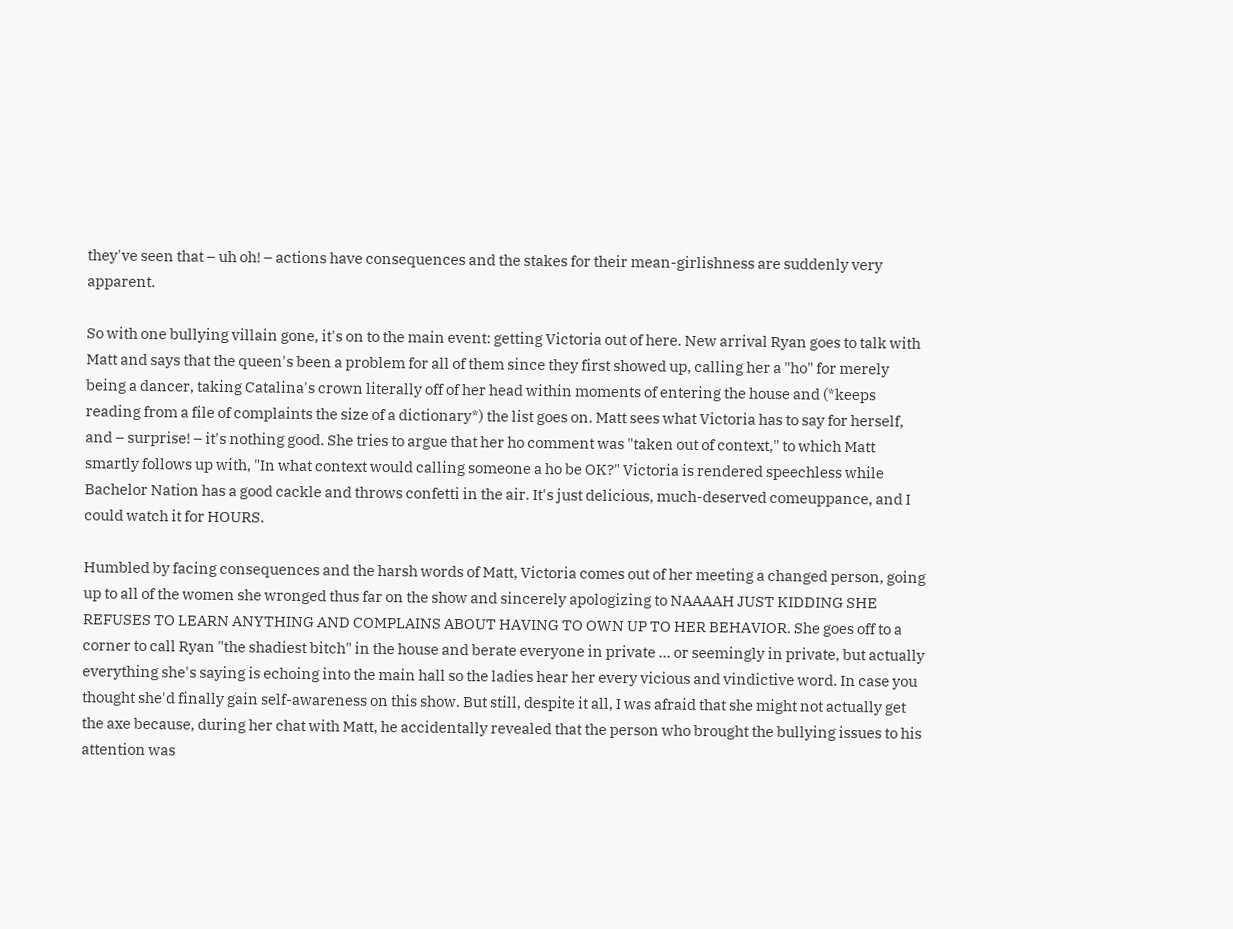they've seen that – uh oh! – actions have consequences and the stakes for their mean-girlishness are suddenly very apparent.

So with one bullying villain gone, it's on to the main event: getting Victoria out of here. New arrival Ryan goes to talk with Matt and says that the queen's been a problem for all of them since they first showed up, calling her a "ho" for merely being a dancer, taking Catalina's crown literally off of her head within moments of entering the house and (*keeps reading from a file of complaints the size of a dictionary*) the list goes on. Matt sees what Victoria has to say for herself, and – surprise! – it's nothing good. She tries to argue that her ho comment was "taken out of context," to which Matt smartly follows up with, "In what context would calling someone a ho be OK?" Victoria is rendered speechless while Bachelor Nation has a good cackle and throws confetti in the air. It's just delicious, much-deserved comeuppance, and I could watch it for HOURS.

Humbled by facing consequences and the harsh words of Matt, Victoria comes out of her meeting a changed person, going up to all of the women she wronged thus far on the show and sincerely apologizing to NAAAAH JUST KIDDING SHE REFUSES TO LEARN ANYTHING AND COMPLAINS ABOUT HAVING TO OWN UP TO HER BEHAVIOR. She goes off to a corner to call Ryan "the shadiest bitch" in the house and berate everyone in private ... or seemingly in private, but actually everything she's saying is echoing into the main hall so the ladies hear her every vicious and vindictive word. In case you thought she'd finally gain self-awareness on this show. But still, despite it all, I was afraid that she might not actually get the axe because, during her chat with Matt, he accidentally revealed that the person who brought the bullying issues to his attention was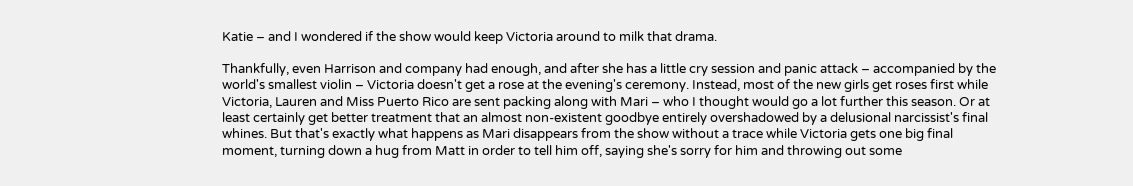Katie – and I wondered if the show would keep Victoria around to milk that drama.

Thankfully, even Harrison and company had enough, and after she has a little cry session and panic attack – accompanied by the world's smallest violin – Victoria doesn't get a rose at the evening's ceremony. Instead, most of the new girls get roses first while Victoria, Lauren and Miss Puerto Rico are sent packing along with Mari – who I thought would go a lot further this season. Or at least certainly get better treatment that an almost non-existent goodbye entirely overshadowed by a delusional narcissist's final whines. But that's exactly what happens as Mari disappears from the show without a trace while Victoria gets one big final moment, turning down a hug from Matt in order to tell him off, saying she's sorry for him and throwing out some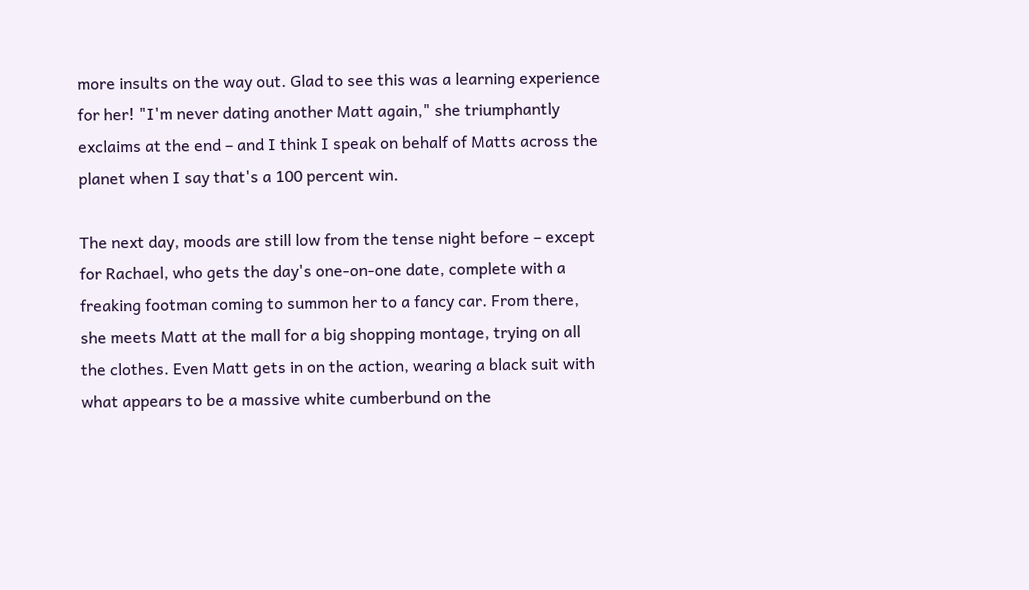more insults on the way out. Glad to see this was a learning experience for her! "I'm never dating another Matt again," she triumphantly exclaims at the end – and I think I speak on behalf of Matts across the planet when I say that's a 100 percent win.

The next day, moods are still low from the tense night before – except for Rachael, who gets the day's one-on-one date, complete with a freaking footman coming to summon her to a fancy car. From there, she meets Matt at the mall for a big shopping montage, trying on all the clothes. Even Matt gets in on the action, wearing a black suit with what appears to be a massive white cumberbund on the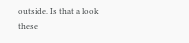outside. Is that a look these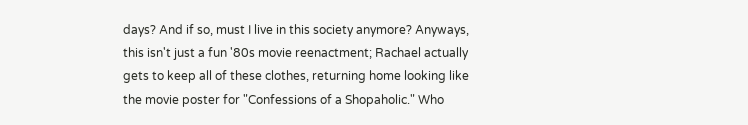days? And if so, must I live in this society anymore? Anyways, this isn't just a fun '80s movie reenactment; Rachael actually gets to keep all of these clothes, returning home looking like the movie poster for "Confessions of a Shopaholic." Who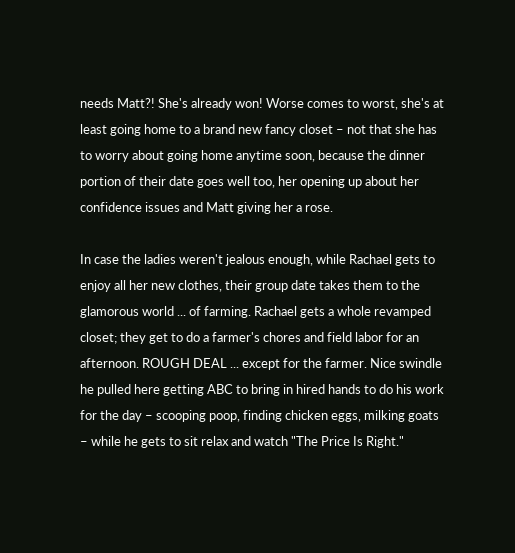needs Matt?! She's already won! Worse comes to worst, she's at least going home to a brand new fancy closet – not that she has to worry about going home anytime soon, because the dinner portion of their date goes well too, her opening up about her confidence issues and Matt giving her a rose.

In case the ladies weren't jealous enough, while Rachael gets to enjoy all her new clothes, their group date takes them to the glamorous world ... of farming. Rachael gets a whole revamped closet; they get to do a farmer's chores and field labor for an afternoon. ROUGH DEAL ... except for the farmer. Nice swindle he pulled here getting ABC to bring in hired hands to do his work for the day – scooping poop, finding chicken eggs, milking goats – while he gets to sit relax and watch "The Price Is Right."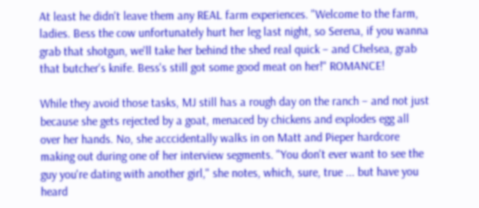At least he didn't leave them any REAL farm experiences. "Welcome to the farm, ladies. Bess the cow unfortunately hurt her leg last night, so Serena, if you wanna grab that shotgun, we'll take her behind the shed real quick – and Chelsea, grab that butcher's knife. Bess's still got some good meat on her!" ROMANCE!

While they avoid those tasks, MJ still has a rough day on the ranch – and not just because she gets rejected by a goat, menaced by chickens and explodes egg all over her hands. No, she acccidentally walks in on Matt and Pieper hardcore making out during one of her interview segments. "You don't ever want to see the guy you're dating with another girl," she notes, which, sure, true ... but have you heard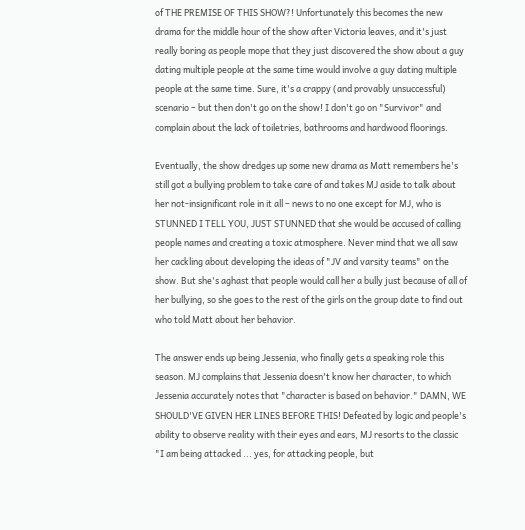of THE PREMISE OF THIS SHOW?! Unfortunately this becomes the new drama for the middle hour of the show after Victoria leaves, and it's just really boring as people mope that they just discovered the show about a guy dating multiple people at the same time would involve a guy dating multiple people at the same time. Sure, it's a crappy (and provably unsuccessful) scenario – but then don't go on the show! I don't go on "Survivor" and complain about the lack of toiletries, bathrooms and hardwood floorings.

Eventually, the show dredges up some new drama as Matt remembers he's still got a bullying problem to take care of and takes MJ aside to talk about her not-insignificant role in it all – news to no one except for MJ, who is STUNNED I TELL YOU, JUST STUNNED that she would be accused of calling people names and creating a toxic atmosphere. Never mind that we all saw her cackling about developing the ideas of "JV and varsity teams" on the show. But she's aghast that people would call her a bully just because of all of her bullying, so she goes to the rest of the girls on the group date to find out who told Matt about her behavior.

The answer ends up being Jessenia, who finally gets a speaking role this season. MJ complains that Jessenia doesn't know her character, to which Jessenia accurately notes that "character is based on behavior." DAMN, WE SHOULD'VE GIVEN HER LINES BEFORE THIS! Defeated by logic and people's ability to observe reality with their eyes and ears, MJ resorts to the classic "I am being attacked ... yes, for attacking people, but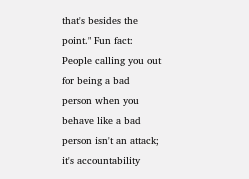that's besides the point." Fun fact: People calling you out for being a bad person when you behave like a bad person isn't an attack; it's accountability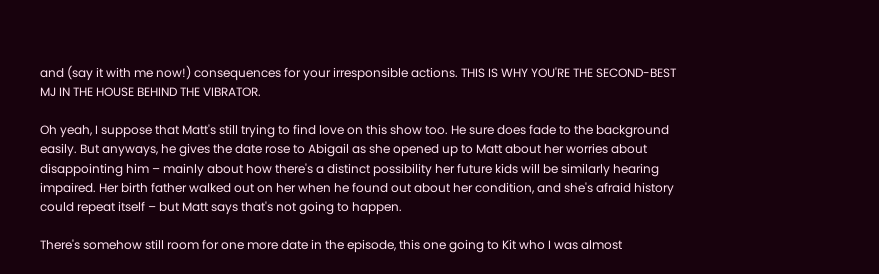and (say it with me now!) consequences for your irresponsible actions. THIS IS WHY YOU'RE THE SECOND-BEST MJ IN THE HOUSE BEHIND THE VIBRATOR.

Oh yeah, I suppose that Matt's still trying to find love on this show too. He sure does fade to the background easily. But anyways, he gives the date rose to Abigail as she opened up to Matt about her worries about disappointing him – mainly about how there's a distinct possibility her future kids will be similarly hearing impaired. Her birth father walked out on her when he found out about her condition, and she's afraid history could repeat itself – but Matt says that's not going to happen.

There's somehow still room for one more date in the episode, this one going to Kit who I was almost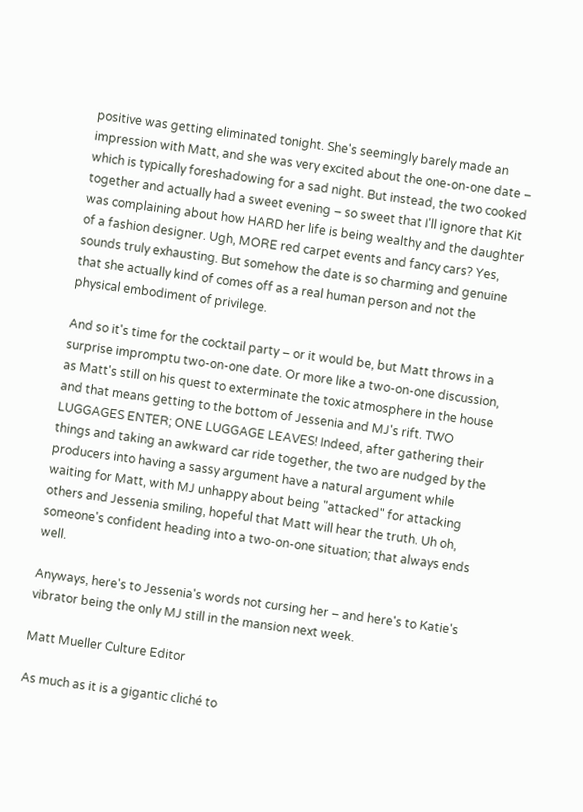positive was getting eliminated tonight. She's seemingly barely made an impression with Matt, and she was very excited about the one-on-one date – which is typically foreshadowing for a sad night. But instead, the two cooked together and actually had a sweet evening – so sweet that I'll ignore that Kit was complaining about how HARD her life is being wealthy and the daughter of a fashion designer. Ugh, MORE red carpet events and fancy cars? Yes, sounds truly exhausting. But somehow the date is so charming and genuine that she actually kind of comes off as a real human person and not the physical embodiment of privilege.

And so it's time for the cocktail party – or it would be, but Matt throws in a surprise impromptu two-on-one date. Or more like a two-on-one discussion, as Matt's still on his quest to exterminate the toxic atmosphere in the house and that means getting to the bottom of Jessenia and MJ's rift. TWO LUGGAGES ENTER; ONE LUGGAGE LEAVES! Indeed, after gathering their things and taking an awkward car ride together, the two are nudged by the producers into having a sassy argument have a natural argument while waiting for Matt, with MJ unhappy about being "attacked" for attacking others and Jessenia smiling, hopeful that Matt will hear the truth. Uh oh, someone's confident heading into a two-on-one situation; that always ends well.

Anyways, here's to Jessenia's words not cursing her – and here's to Katie's vibrator being the only MJ still in the mansion next week.

Matt Mueller Culture Editor

As much as it is a gigantic cliché to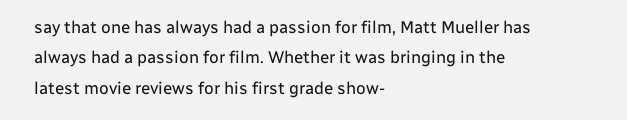say that one has always had a passion for film, Matt Mueller has always had a passion for film. Whether it was bringing in the latest movie reviews for his first grade show-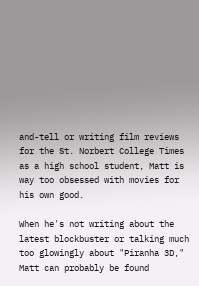and-tell or writing film reviews for the St. Norbert College Times as a high school student, Matt is way too obsessed with movies for his own good.

When he's not writing about the latest blockbuster or talking much too glowingly about "Piranha 3D," Matt can probably be found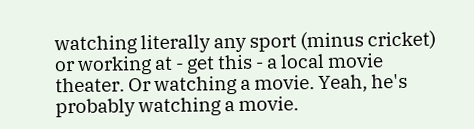watching literally any sport (minus cricket) or working at - get this - a local movie theater. Or watching a movie. Yeah, he's probably watching a movie.